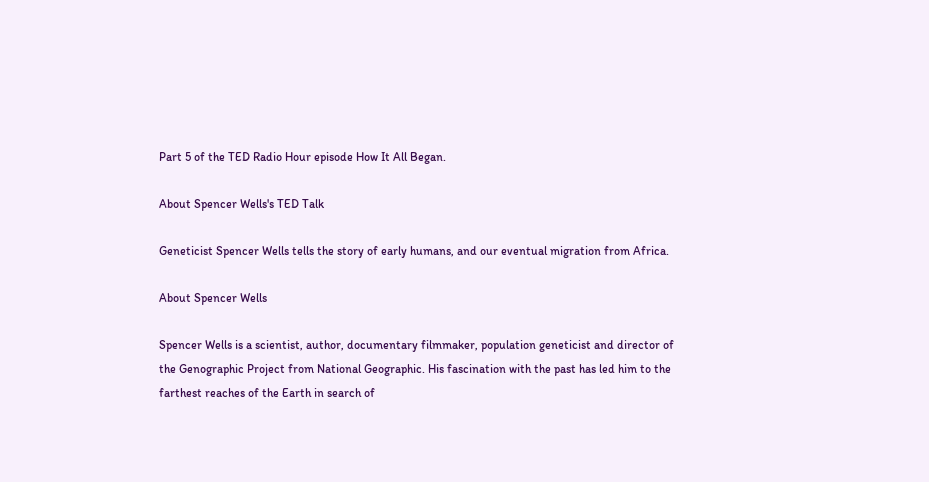Part 5 of the TED Radio Hour episode How It All Began.

About Spencer Wells's TED Talk

Geneticist Spencer Wells tells the story of early humans, and our eventual migration from Africa.

About Spencer Wells

Spencer Wells is a scientist, author, documentary filmmaker, population geneticist and director of the Genographic Project from National Geographic. His fascination with the past has led him to the farthest reaches of the Earth in search of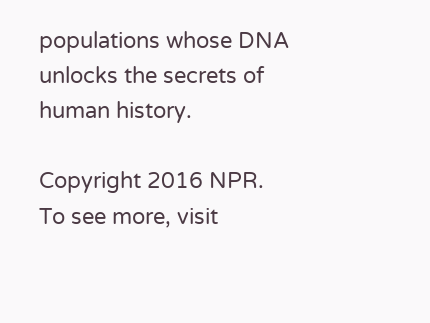populations whose DNA unlocks the secrets of human history.

Copyright 2016 NPR. To see more, visit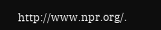http://www.npr.org/.